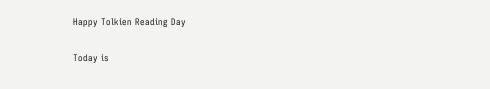Happy Tolkien Reading Day

Today is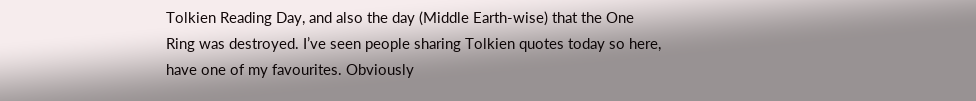Tolkien Reading Day, and also the day (Middle Earth-wise) that the One Ring was destroyed. I’ve seen people sharing Tolkien quotes today so here, have one of my favourites. Obviously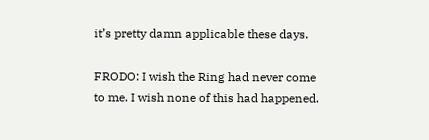it’s pretty damn applicable these days.

FRODO: I wish the Ring had never come to me. I wish none of this had happened.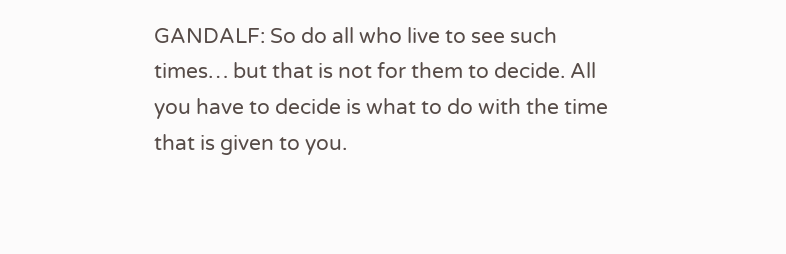GANDALF: So do all who live to see such times… but that is not for them to decide. All you have to decide is what to do with the time that is given to you.